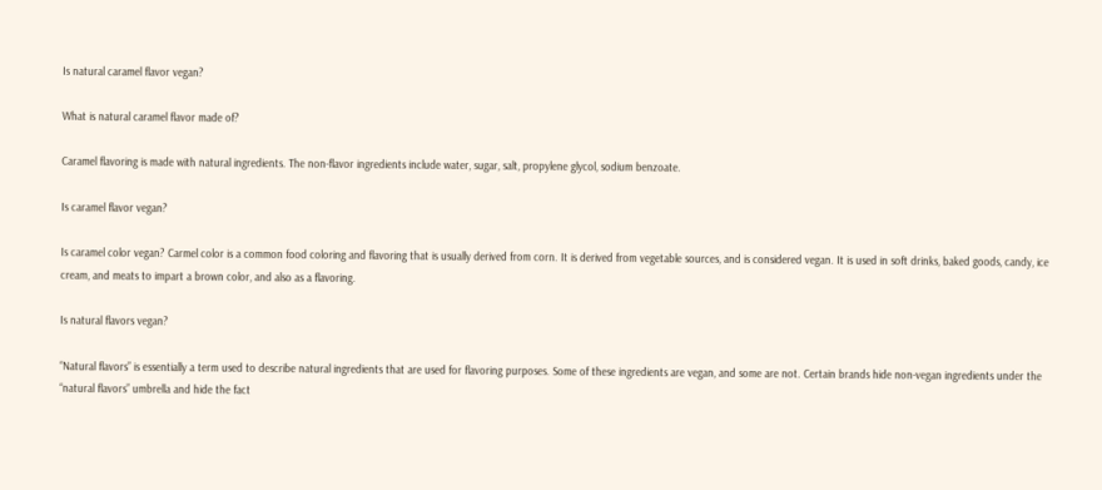Is natural caramel flavor vegan?

What is natural caramel flavor made of?

Caramel flavoring is made with natural ingredients. The non-flavor ingredients include water, sugar, salt, propylene glycol, sodium benzoate.

Is caramel flavor vegan?

Is caramel color vegan? Carmel color is a common food coloring and flavoring that is usually derived from corn. It is derived from vegetable sources, and is considered vegan. It is used in soft drinks, baked goods, candy, ice cream, and meats to impart a brown color, and also as a flavoring.

Is natural flavors vegan?

“Natural flavors” is essentially a term used to describe natural ingredients that are used for flavoring purposes. Some of these ingredients are vegan, and some are not. Certain brands hide non-vegan ingredients under the “natural flavors” umbrella and hide the fact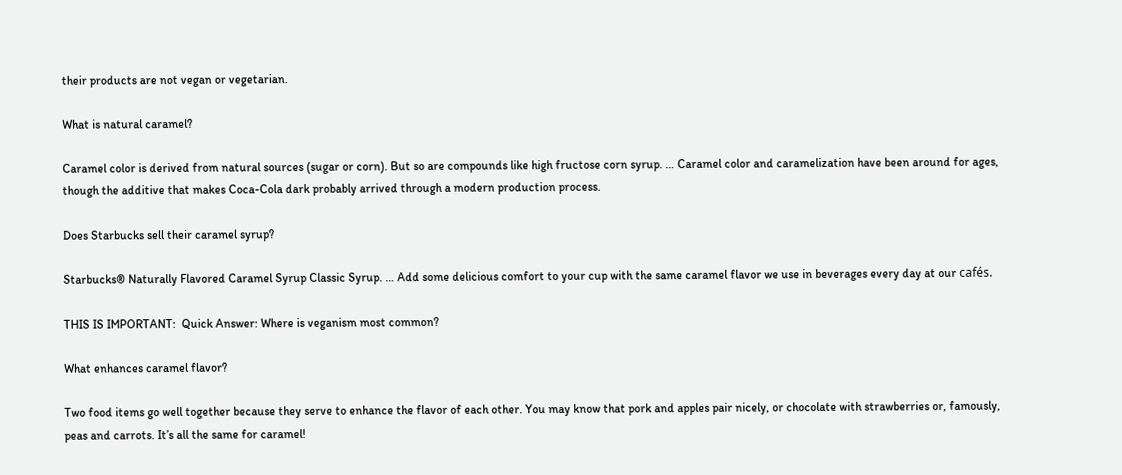their products are not vegan or vegetarian.

What is natural caramel?

Caramel color is derived from natural sources (sugar or corn). But so are compounds like high fructose corn syrup. … Caramel color and caramelization have been around for ages, though the additive that makes Coca-Cola dark probably arrived through a modern production process.

Does Starbucks sell their caramel syrup?

Starbucks® Naturally Flavored Caramel Syrup Classic Syrup. … Add some delicious comfort to your cup with the same caramel flavor we use in beverages every day at our cafés.

THIS IS IMPORTANT:  Quick Answer: Where is veganism most common?

What enhances caramel flavor?

Two food items go well together because they serve to enhance the flavor of each other. You may know that pork and apples pair nicely, or chocolate with strawberries or, famously, peas and carrots. It’s all the same for caramel!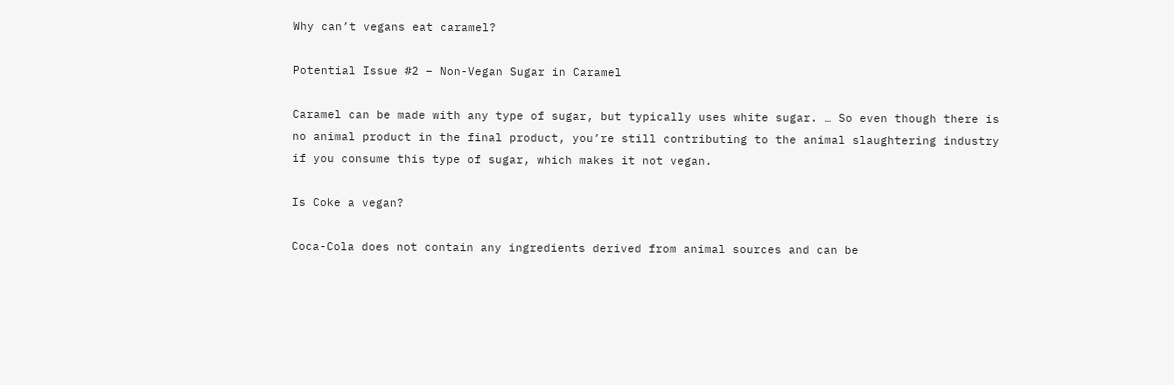Why can’t vegans eat caramel?

Potential Issue #2 – Non-Vegan Sugar in Caramel

Caramel can be made with any type of sugar, but typically uses white sugar. … So even though there is no animal product in the final product, you’re still contributing to the animal slaughtering industry if you consume this type of sugar, which makes it not vegan.

Is Coke a vegan?

Coca-Cola does not contain any ingredients derived from animal sources and can be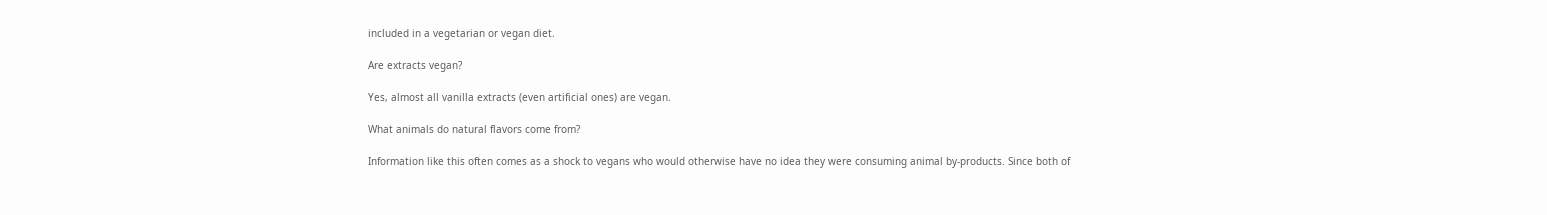included in a vegetarian or vegan diet.

Are extracts vegan?

Yes, almost all vanilla extracts (even artificial ones) are vegan.

What animals do natural flavors come from?

Information like this often comes as a shock to vegans who would otherwise have no idea they were consuming animal by-products. Since both of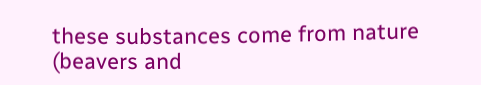these substances come from nature (beavers and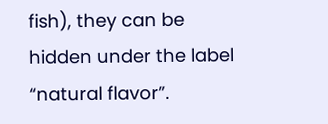fish), they can be hidden under the label “natural flavor”.